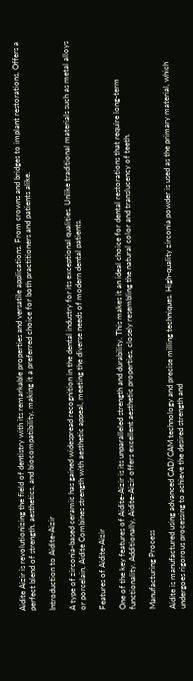Aidite Aizir is revolutionizing the field of dentistry with its remarkable properties and versatile applications. From crowns and bridges to implant restorations, Offers a perfect blend of strength, aesthetics, and biocompatibility, making it a preferred choice for both practitioners and patients alike.

Introduction to Aidite-Aizir

A type of zirconia-based ceramic has gained widespread recognition in the dental industry for its exceptional qualities. Unlike traditional materials such as metal alloys or porcelain, Aidite Combines strength with aesthetic appeal, meeting the diverse needs of modern dental patients.

Features of Aidite-Aizir

One of the key features of Aidite-Aizir is its unparalleled strength and durability. This makes it an ideal choice for dental restorations that require long-term functionality. Additionally, Aidite-Aizir offers excellent aesthetic properties, closely resembling the natural color and translucency of teeth.

Manufacturing Process

Aidite is manufactured using advanced CAD/CAM technology and precise milling techniques. High-quality zirconia powder is used as the primary material, which undergoes rigorous processing to achieve the desired strength and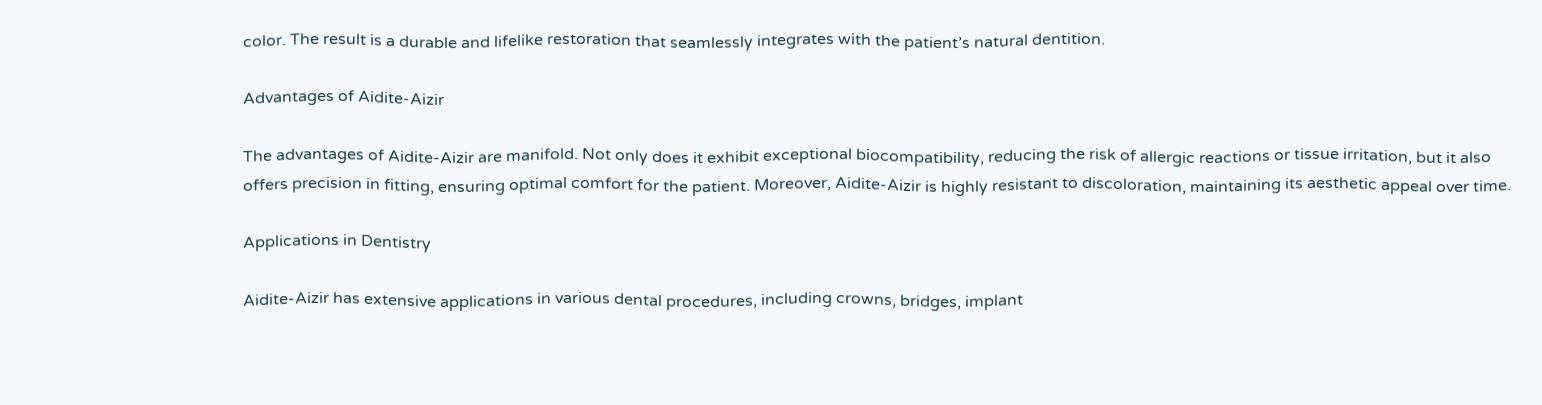color. The result is a durable and lifelike restoration that seamlessly integrates with the patient’s natural dentition.

Advantages of Aidite-Aizir

The advantages of Aidite-Aizir are manifold. Not only does it exhibit exceptional biocompatibility, reducing the risk of allergic reactions or tissue irritation, but it also offers precision in fitting, ensuring optimal comfort for the patient. Moreover, Aidite-Aizir is highly resistant to discoloration, maintaining its aesthetic appeal over time.

Applications in Dentistry

Aidite-Aizir has extensive applications in various dental procedures, including crowns, bridges, implant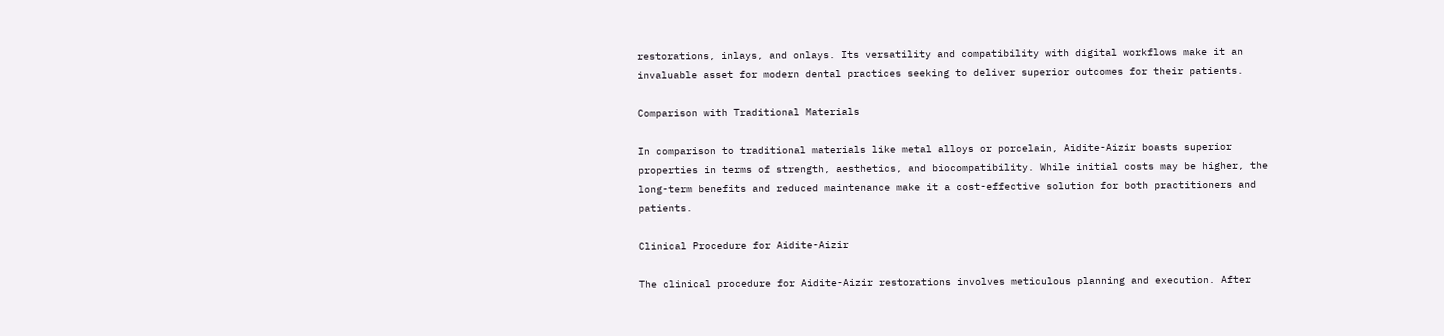restorations, inlays, and onlays. Its versatility and compatibility with digital workflows make it an invaluable asset for modern dental practices seeking to deliver superior outcomes for their patients.

Comparison with Traditional Materials

In comparison to traditional materials like metal alloys or porcelain, Aidite-Aizir boasts superior properties in terms of strength, aesthetics, and biocompatibility. While initial costs may be higher, the long-term benefits and reduced maintenance make it a cost-effective solution for both practitioners and patients.

Clinical Procedure for Aidite-Aizir

The clinical procedure for Aidite-Aizir restorations involves meticulous planning and execution. After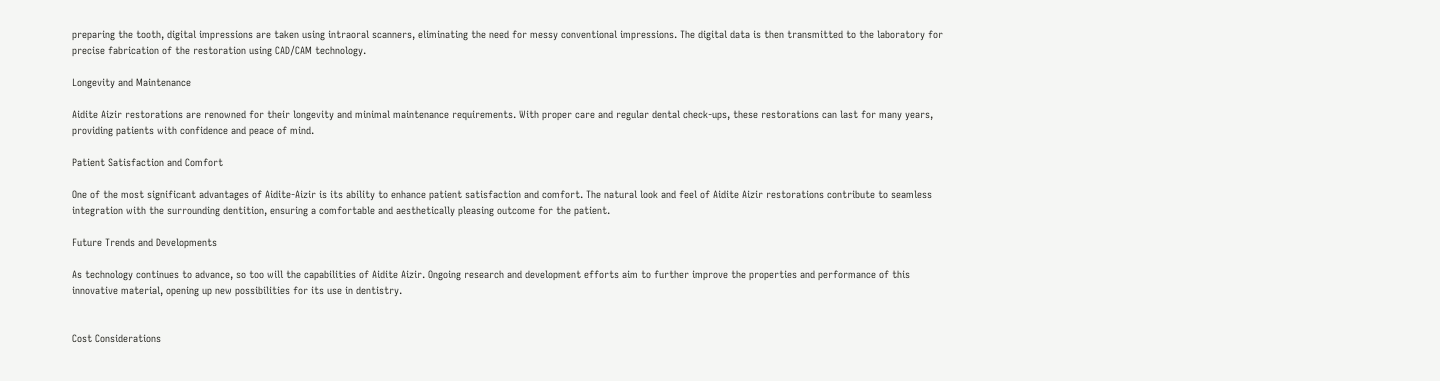preparing the tooth, digital impressions are taken using intraoral scanners, eliminating the need for messy conventional impressions. The digital data is then transmitted to the laboratory for precise fabrication of the restoration using CAD/CAM technology.

Longevity and Maintenance

Aidite Aizir restorations are renowned for their longevity and minimal maintenance requirements. With proper care and regular dental check-ups, these restorations can last for many years, providing patients with confidence and peace of mind.

Patient Satisfaction and Comfort

One of the most significant advantages of Aidite-Aizir is its ability to enhance patient satisfaction and comfort. The natural look and feel of Aidite Aizir restorations contribute to seamless integration with the surrounding dentition, ensuring a comfortable and aesthetically pleasing outcome for the patient.

Future Trends and Developments

As technology continues to advance, so too will the capabilities of Aidite Aizir. Ongoing research and development efforts aim to further improve the properties and performance of this innovative material, opening up new possibilities for its use in dentistry.


Cost Considerations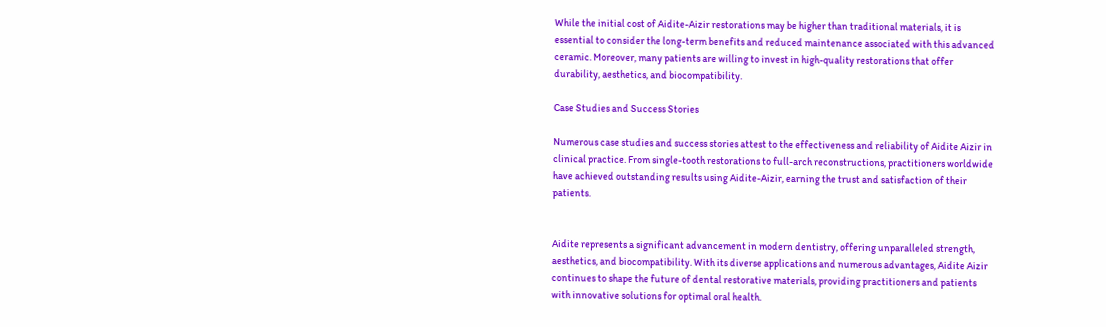While the initial cost of Aidite-Aizir restorations may be higher than traditional materials, it is essential to consider the long-term benefits and reduced maintenance associated with this advanced ceramic. Moreover, many patients are willing to invest in high-quality restorations that offer durability, aesthetics, and biocompatibility.

Case Studies and Success Stories

Numerous case studies and success stories attest to the effectiveness and reliability of Aidite Aizir in clinical practice. From single-tooth restorations to full-arch reconstructions, practitioners worldwide have achieved outstanding results using Aidite-Aizir, earning the trust and satisfaction of their patients.


Aidite represents a significant advancement in modern dentistry, offering unparalleled strength, aesthetics, and biocompatibility. With its diverse applications and numerous advantages, Aidite Aizir continues to shape the future of dental restorative materials, providing practitioners and patients with innovative solutions for optimal oral health.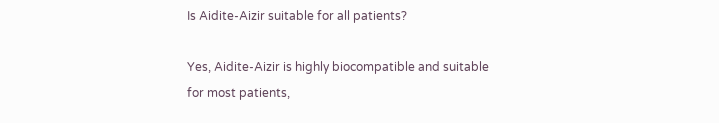Is Aidite-Aizir suitable for all patients?

Yes, Aidite-Aizir is highly biocompatible and suitable for most patients,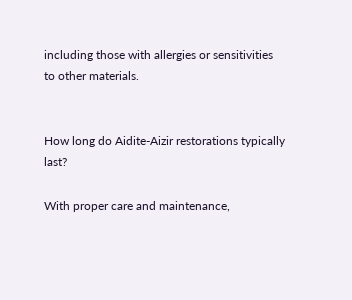including those with allergies or sensitivities to other materials.


How long do Aidite-Aizir restorations typically last?

With proper care and maintenance,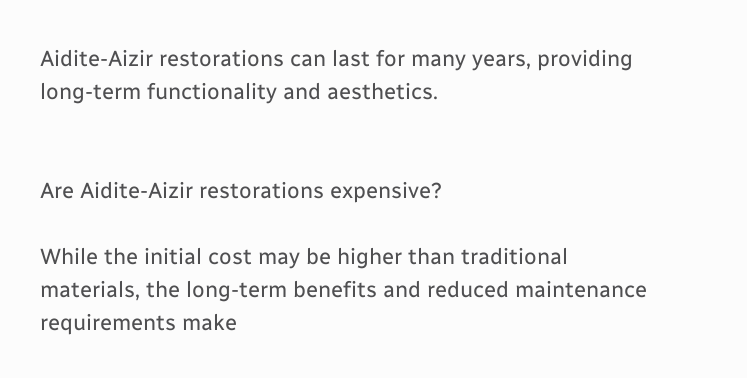Aidite-Aizir restorations can last for many years, providing long-term functionality and aesthetics.


Are Aidite-Aizir restorations expensive?

While the initial cost may be higher than traditional materials, the long-term benefits and reduced maintenance requirements make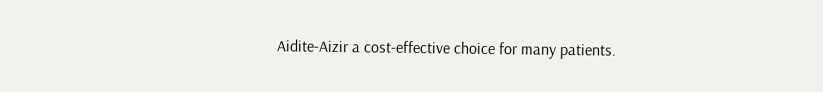Aidite-Aizir a cost-effective choice for many patients.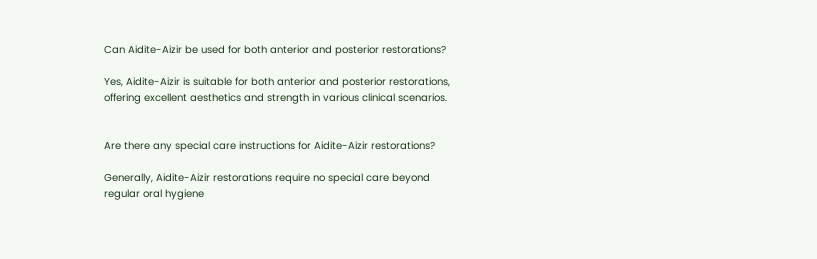Can Aidite-Aizir be used for both anterior and posterior restorations?

Yes, Aidite-Aizir is suitable for both anterior and posterior restorations, offering excellent aesthetics and strength in various clinical scenarios.


Are there any special care instructions for Aidite-Aizir restorations?

Generally, Aidite-Aizir restorations require no special care beyond regular oral hygiene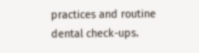practices and routine dental check-ups.